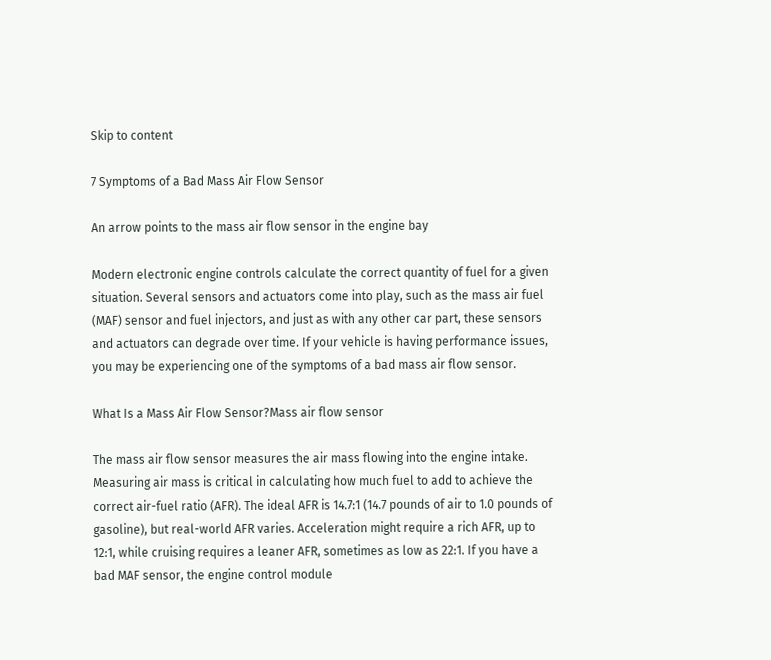Skip to content

7 Symptoms of a Bad Mass Air Flow Sensor

An arrow points to the mass air flow sensor in the engine bay

Modern electronic engine controls calculate the correct quantity of fuel for a given situation. Several sensors and actuators come into play, such as the mass air fuel (MAF) sensor and fuel injectors, and just as with any other car part, these sensors and actuators can degrade over time. If your vehicle is having performance issues, you may be experiencing one of the symptoms of a bad mass air flow sensor.

What Is a Mass Air Flow Sensor?Mass air flow sensor

The mass air flow sensor measures the air mass flowing into the engine intake. Measuring air mass is critical in calculating how much fuel to add to achieve the correct air-fuel ratio (AFR). The ideal AFR is 14.7:1 (14.7 pounds of air to 1.0 pounds of gasoline), but real-world AFR varies. Acceleration might require a rich AFR, up to 12:1, while cruising requires a leaner AFR, sometimes as low as 22:1. If you have a bad MAF sensor, the engine control module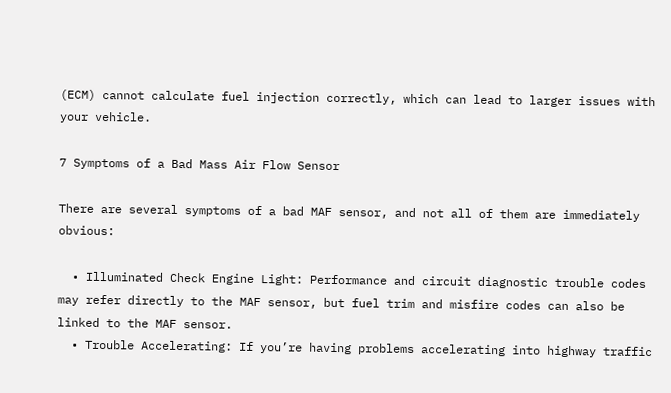(ECM) cannot calculate fuel injection correctly, which can lead to larger issues with your vehicle.

7 Symptoms of a Bad Mass Air Flow Sensor

There are several symptoms of a bad MAF sensor, and not all of them are immediately obvious:

  • Illuminated Check Engine Light: Performance and circuit diagnostic trouble codes may refer directly to the MAF sensor, but fuel trim and misfire codes can also be linked to the MAF sensor.
  • Trouble Accelerating: If you’re having problems accelerating into highway traffic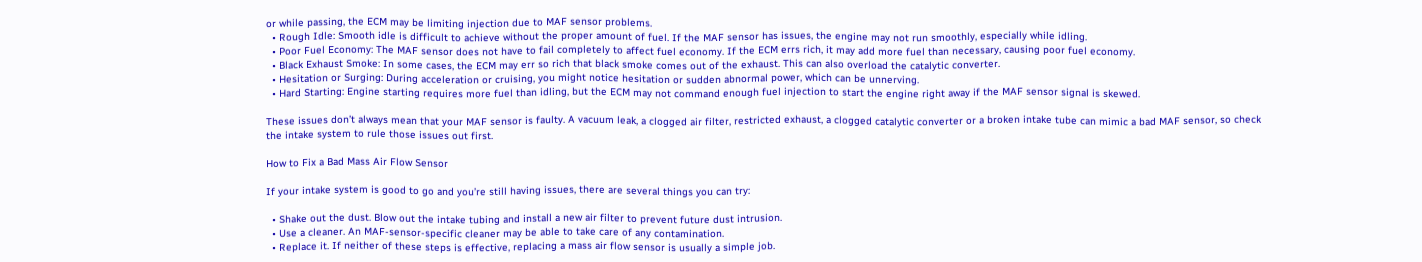or while passing, the ECM may be limiting injection due to MAF sensor problems.
  • Rough Idle: Smooth idle is difficult to achieve without the proper amount of fuel. If the MAF sensor has issues, the engine may not run smoothly, especially while idling.
  • Poor Fuel Economy: The MAF sensor does not have to fail completely to affect fuel economy. If the ECM errs rich, it may add more fuel than necessary, causing poor fuel economy.
  • Black Exhaust Smoke: In some cases, the ECM may err so rich that black smoke comes out of the exhaust. This can also overload the catalytic converter.
  • Hesitation or Surging: During acceleration or cruising, you might notice hesitation or sudden abnormal power, which can be unnerving.
  • Hard Starting: Engine starting requires more fuel than idling, but the ECM may not command enough fuel injection to start the engine right away if the MAF sensor signal is skewed.

These issues don’t always mean that your MAF sensor is faulty. A vacuum leak, a clogged air filter, restricted exhaust, a clogged catalytic converter or a broken intake tube can mimic a bad MAF sensor, so check the intake system to rule those issues out first.

How to Fix a Bad Mass Air Flow Sensor

If your intake system is good to go and you’re still having issues, there are several things you can try:

  • Shake out the dust. Blow out the intake tubing and install a new air filter to prevent future dust intrusion.
  • Use a cleaner. An MAF-sensor-specific cleaner may be able to take care of any contamination.
  • Replace it. If neither of these steps is effective, replacing a mass air flow sensor is usually a simple job.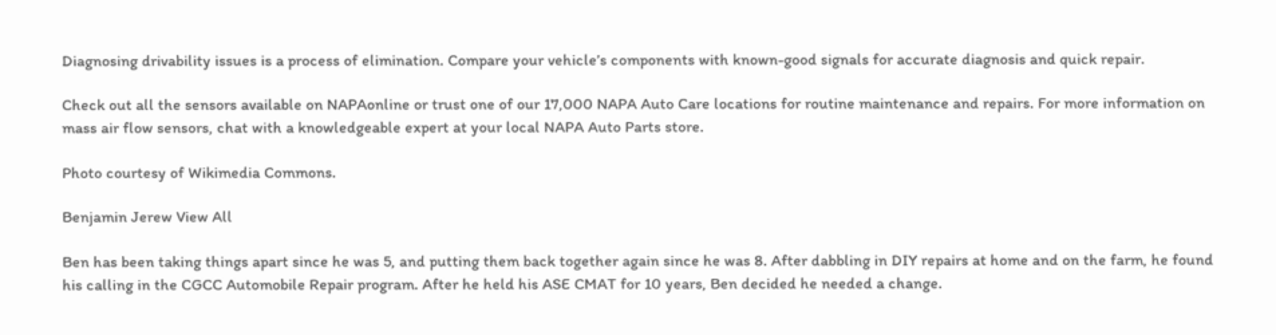Diagnosing drivability issues is a process of elimination. Compare your vehicle’s components with known-good signals for accurate diagnosis and quick repair.

Check out all the sensors available on NAPAonline or trust one of our 17,000 NAPA Auto Care locations for routine maintenance and repairs. For more information on mass air flow sensors, chat with a knowledgeable expert at your local NAPA Auto Parts store.

Photo courtesy of Wikimedia Commons.

Benjamin Jerew View All

Ben has been taking things apart since he was 5, and putting them back together again since he was 8. After dabbling in DIY repairs at home and on the farm, he found his calling in the CGCC Automobile Repair program. After he held his ASE CMAT for 10 years, Ben decided he needed a change.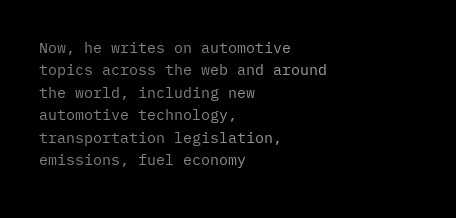Now, he writes on automotive topics across the web and around the world, including new automotive technology, transportation legislation, emissions, fuel economy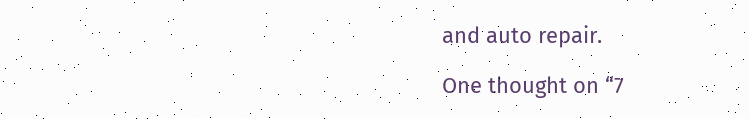and auto repair.

One thought on “7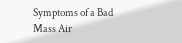Symptoms of a Bad Mass Air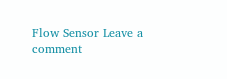Flow Sensor Leave a comment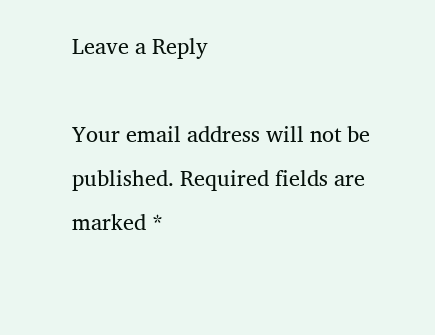Leave a Reply

Your email address will not be published. Required fields are marked *